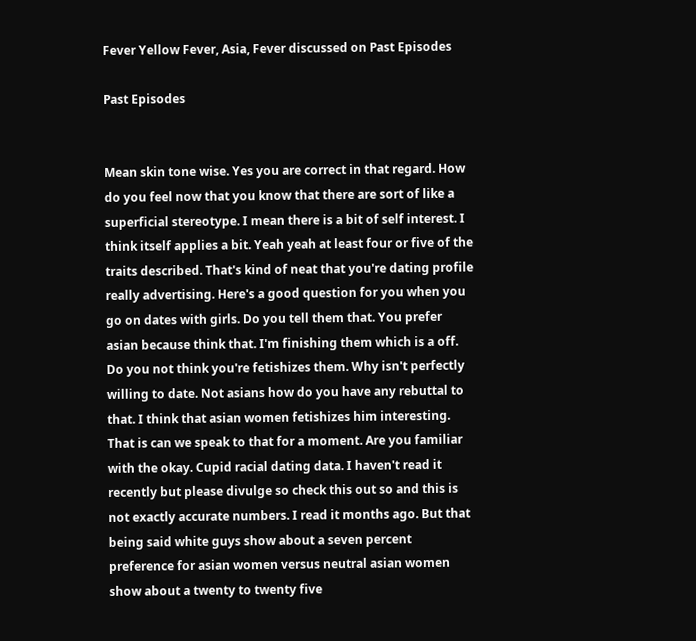Fever Yellow Fever, Asia, Fever discussed on Past Episodes

Past Episodes


Mean skin tone wise. Yes you are correct in that regard. How do you feel now that you know that there are sort of like a superficial stereotype. I mean there is a bit of self interest. I think itself applies a bit. Yeah yeah at least four or five of the traits described. That's kind of neat that you're dating profile really advertising. Here's a good question for you when you go on dates with girls. Do you tell them that. You prefer asian because think that. I'm finishing them which is a off. Do you not think you're fetishizes them. Why isn't perfectly willing to date. Not asians how do you have any rebuttal to that. I think that asian women fetishizes him interesting. That is can we speak to that for a moment. Are you familiar with the okay. Cupid racial dating data. I haven't read it recently but please divulge so check this out so and this is not exactly accurate numbers. I read it months ago. But that being said white guys show about a seven percent preference for asian women versus neutral asian women show about a twenty to twenty five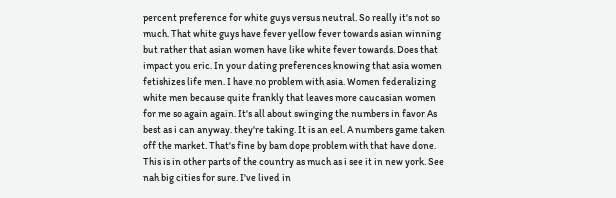percent preference for white guys versus neutral. So really it's not so much. That white guys have fever yellow fever towards asian winning but rather that asian women have like white fever towards. Does that impact you eric. In your dating preferences knowing that asia women fetishizes life men. I have no problem with asia. Women federalizing white men because quite frankly that leaves more caucasian women for me so again again. It's all about swinging the numbers in favor As best as i can anyway. they're taking. It is an eel. A numbers game taken off the market. That's fine by bam dope problem with that have done. This is in other parts of the country as much as i see it in new york. See nah big cities for sure. I've lived in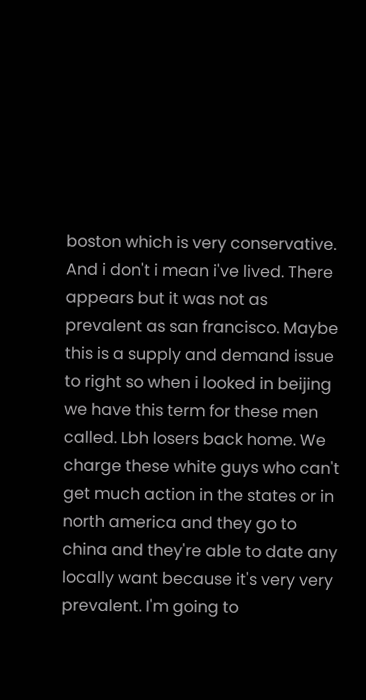boston which is very conservative. And i don't i mean i've lived. There appears but it was not as prevalent as san francisco. Maybe this is a supply and demand issue to right so when i looked in beijing we have this term for these men called. Lbh losers back home. We charge these white guys who can't get much action in the states or in north america and they go to china and they're able to date any locally want because it's very very prevalent. I'm going to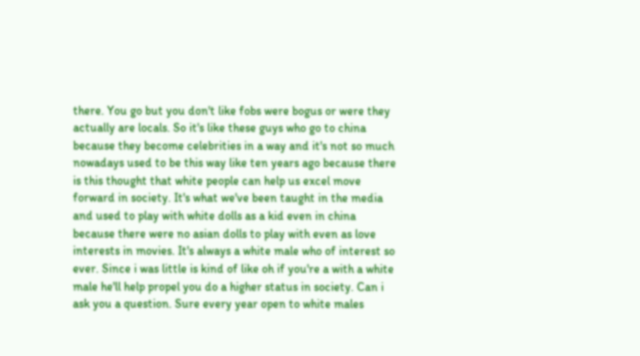there. You go but you don't like fobs were bogus or were they actually are locals. So it's like these guys who go to china because they become celebrities in a way and it's not so much nowadays used to be this way like ten years ago because there is this thought that white people can help us excel move forward in society. It's what we've been taught in the media and used to play with white dolls as a kid even in china because there were no asian dolls to play with even as love interests in movies. It's always a white male who of interest so ever. Since i was little is kind of like oh if you're a with a white male he'll help propel you do a higher status in society. Can i ask you a question. Sure every year open to white males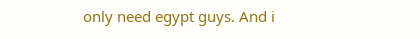only need egypt guys. And i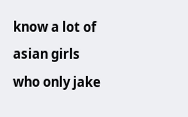know a lot of asian girls who only jake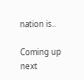nation is..

Coming up next